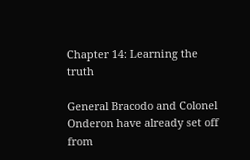Chapter 14: Learning the truth

General Bracodo and Colonel Onderon have already set off from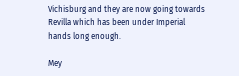Vichisburg and they are now going towards Revilla which has been under Imperial hands long enough.

Mey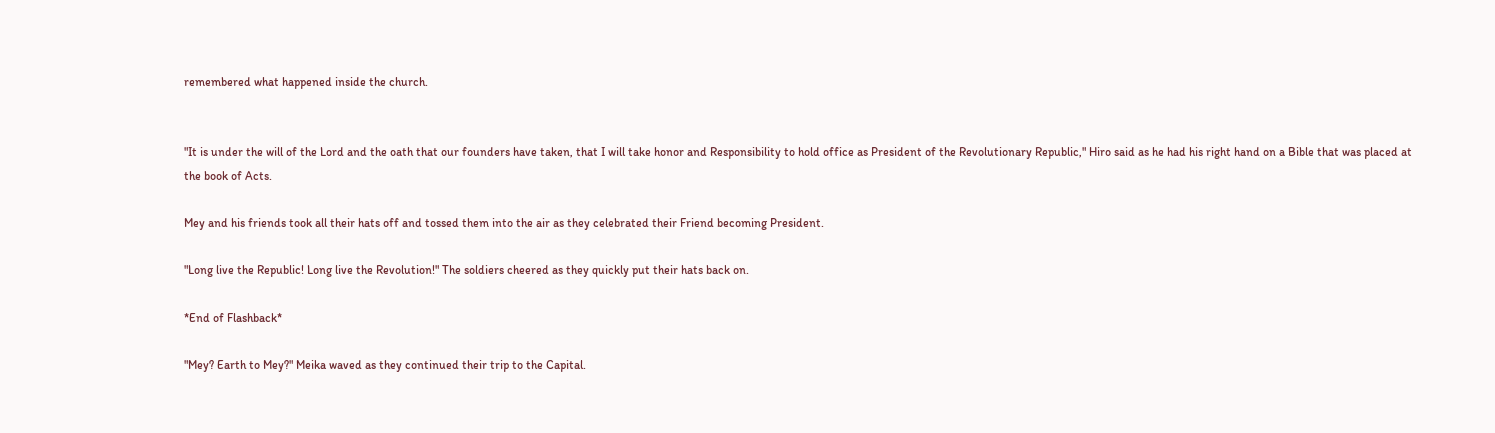remembered what happened inside the church.


"It is under the will of the Lord and the oath that our founders have taken, that I will take honor and Responsibility to hold office as President of the Revolutionary Republic," Hiro said as he had his right hand on a Bible that was placed at the book of Acts.

Mey and his friends took all their hats off and tossed them into the air as they celebrated their Friend becoming President.

"Long live the Republic! Long live the Revolution!" The soldiers cheered as they quickly put their hats back on.

*End of Flashback*

"Mey? Earth to Mey?" Meika waved as they continued their trip to the Capital.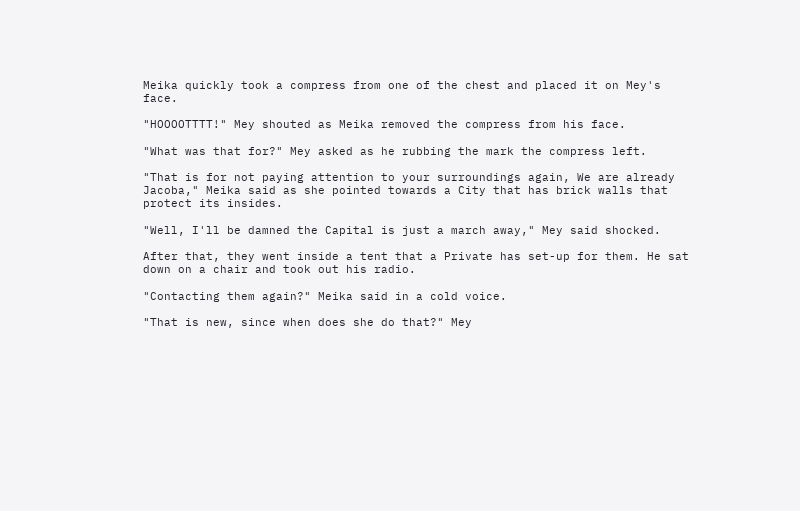Meika quickly took a compress from one of the chest and placed it on Mey's face.

"HOOOOTTTT!" Mey shouted as Meika removed the compress from his face.

"What was that for?" Mey asked as he rubbing the mark the compress left.

"That is for not paying attention to your surroundings again, We are already Jacoba," Meika said as she pointed towards a City that has brick walls that protect its insides.

"Well, I'll be damned the Capital is just a march away," Mey said shocked.

After that, they went inside a tent that a Private has set-up for them. He sat down on a chair and took out his radio.

"Contacting them again?" Meika said in a cold voice.

"That is new, since when does she do that?" Mey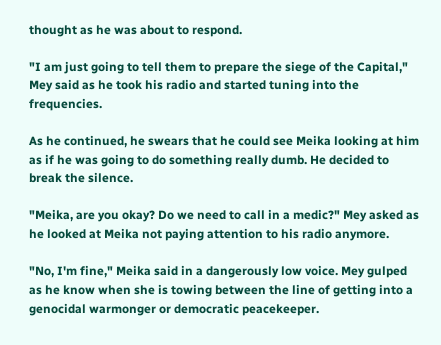thought as he was about to respond.

"I am just going to tell them to prepare the siege of the Capital," Mey said as he took his radio and started tuning into the frequencies.

As he continued, he swears that he could see Meika looking at him as if he was going to do something really dumb. He decided to break the silence.

"Meika, are you okay? Do we need to call in a medic?" Mey asked as he looked at Meika not paying attention to his radio anymore.

"No, I'm fine," Meika said in a dangerously low voice. Mey gulped as he know when she is towing between the line of getting into a genocidal warmonger or democratic peacekeeper.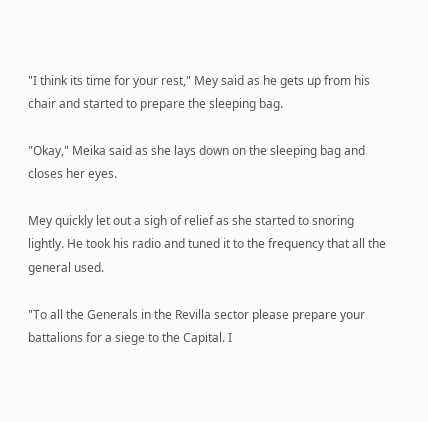"I think its time for your rest," Mey said as he gets up from his chair and started to prepare the sleeping bag.

"Okay," Meika said as she lays down on the sleeping bag and closes her eyes.

Mey quickly let out a sigh of relief as she started to snoring lightly. He took his radio and tuned it to the frequency that all the general used.

"To all the Generals in the Revilla sector please prepare your battalions for a siege to the Capital. I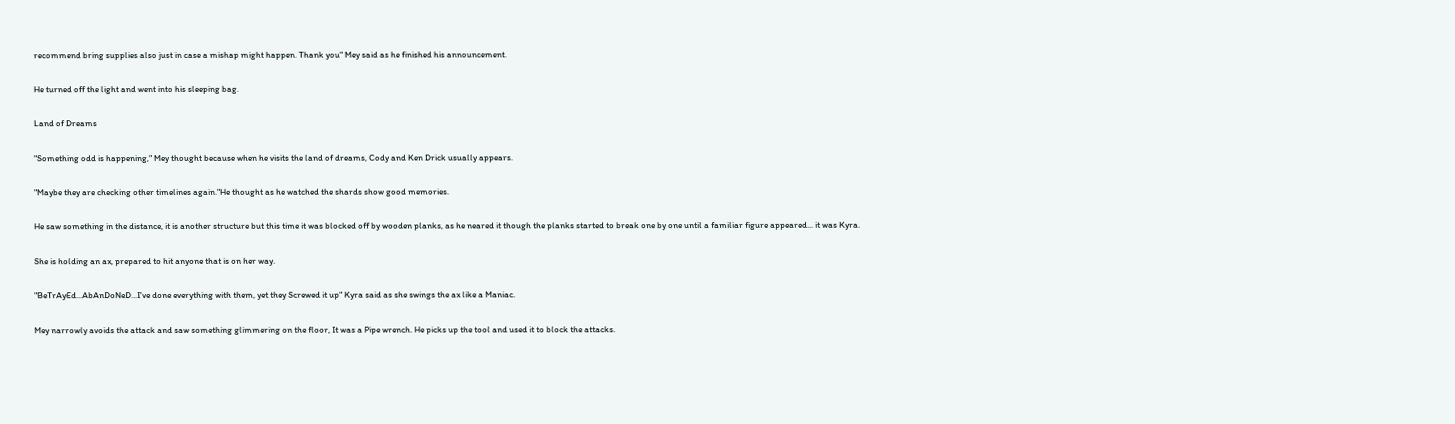recommend bring supplies also just in case a mishap might happen. Thank you" Mey said as he finished his announcement.

He turned off the light and went into his sleeping bag.

Land of Dreams

"Something odd is happening," Mey thought because when he visits the land of dreams, Cody and Ken Drick usually appears.

"Maybe they are checking other timelines again."He thought as he watched the shards show good memories.

He saw something in the distance, it is another structure but this time it was blocked off by wooden planks, as he neared it though the planks started to break one by one until a familiar figure appeared... it was Kyra.

She is holding an ax, prepared to hit anyone that is on her way.

"BeTrAyEd...AbAnDoNeD...I've done everything with them, yet they Screwed it up" Kyra said as she swings the ax like a Maniac.

Mey narrowly avoids the attack and saw something glimmering on the floor, It was a Pipe wrench. He picks up the tool and used it to block the attacks.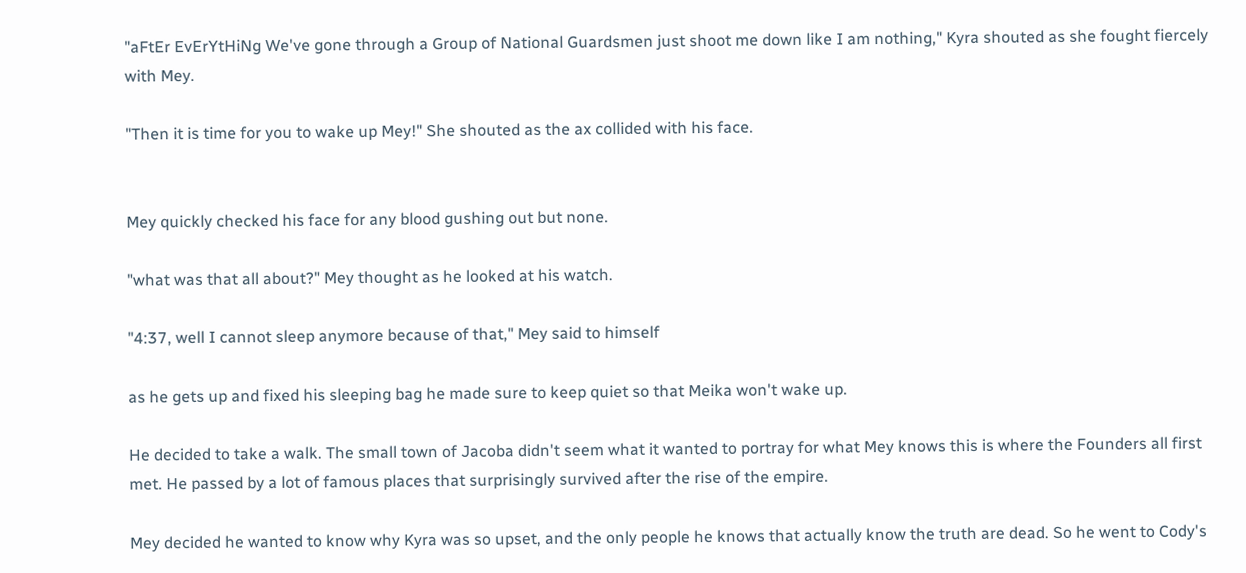"aFtEr EvErYtHiNg We've gone through a Group of National Guardsmen just shoot me down like I am nothing," Kyra shouted as she fought fiercely with Mey.

"Then it is time for you to wake up Mey!" She shouted as the ax collided with his face.


Mey quickly checked his face for any blood gushing out but none.

"what was that all about?" Mey thought as he looked at his watch.

"4:37, well I cannot sleep anymore because of that," Mey said to himself

as he gets up and fixed his sleeping bag he made sure to keep quiet so that Meika won't wake up.

He decided to take a walk. The small town of Jacoba didn't seem what it wanted to portray for what Mey knows this is where the Founders all first met. He passed by a lot of famous places that surprisingly survived after the rise of the empire.

Mey decided he wanted to know why Kyra was so upset, and the only people he knows that actually know the truth are dead. So he went to Cody's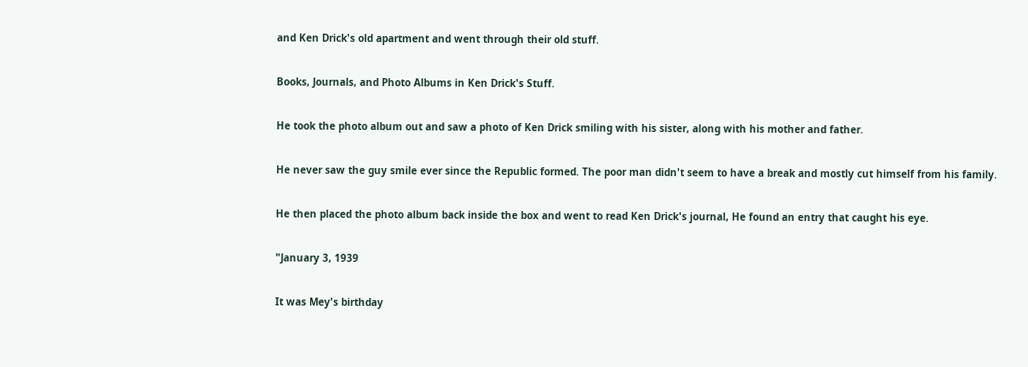and Ken Drick's old apartment and went through their old stuff.

Books, Journals, and Photo Albums in Ken Drick's Stuff.

He took the photo album out and saw a photo of Ken Drick smiling with his sister, along with his mother and father.

He never saw the guy smile ever since the Republic formed. The poor man didn't seem to have a break and mostly cut himself from his family.

He then placed the photo album back inside the box and went to read Ken Drick's journal, He found an entry that caught his eye.

"January 3, 1939

It was Mey's birthday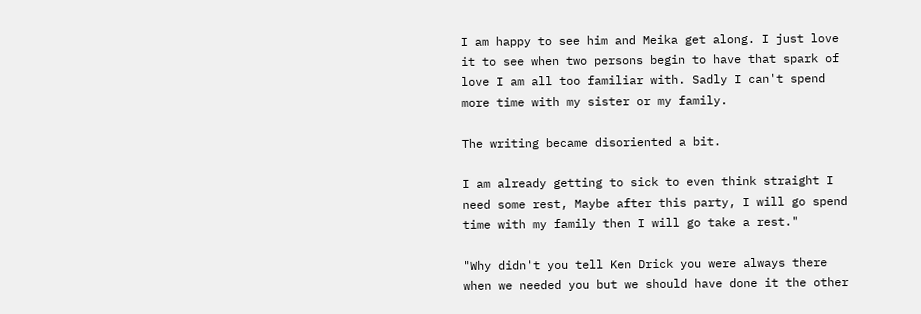I am happy to see him and Meika get along. I just love it to see when two persons begin to have that spark of love I am all too familiar with. Sadly I can't spend more time with my sister or my family.

The writing became disoriented a bit.

I am already getting to sick to even think straight I need some rest, Maybe after this party, I will go spend time with my family then I will go take a rest."

"Why didn't you tell Ken Drick you were always there when we needed you but we should have done it the other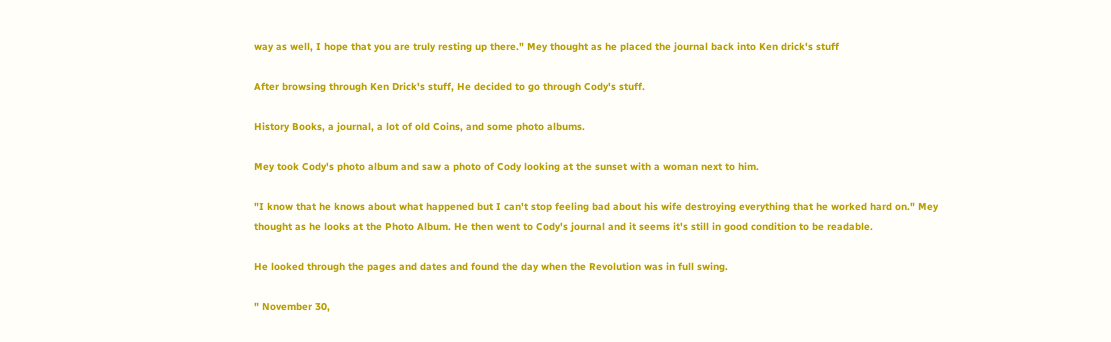way as well, I hope that you are truly resting up there." Mey thought as he placed the journal back into Ken drick's stuff

After browsing through Ken Drick's stuff, He decided to go through Cody's stuff.

History Books, a journal, a lot of old Coins, and some photo albums.

Mey took Cody's photo album and saw a photo of Cody looking at the sunset with a woman next to him.

"I know that he knows about what happened but I can't stop feeling bad about his wife destroying everything that he worked hard on." Mey thought as he looks at the Photo Album. He then went to Cody's journal and it seems it's still in good condition to be readable.

He looked through the pages and dates and found the day when the Revolution was in full swing.

" November 30,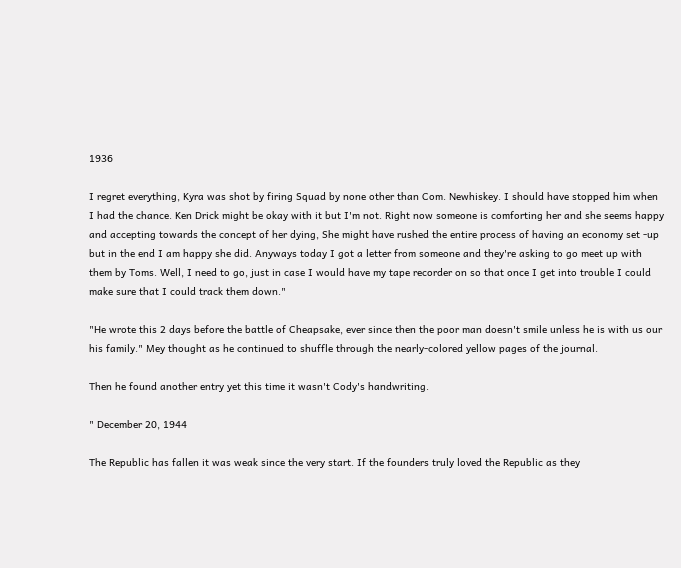1936

I regret everything, Kyra was shot by firing Squad by none other than Com. Newhiskey. I should have stopped him when I had the chance. Ken Drick might be okay with it but I'm not. Right now someone is comforting her and she seems happy and accepting towards the concept of her dying, She might have rushed the entire process of having an economy set -up but in the end I am happy she did. Anyways today I got a letter from someone and they're asking to go meet up with them by Toms. Well, I need to go, just in case I would have my tape recorder on so that once I get into trouble I could make sure that I could track them down."

"He wrote this 2 days before the battle of Cheapsake, ever since then the poor man doesn't smile unless he is with us our his family." Mey thought as he continued to shuffle through the nearly-colored yellow pages of the journal.

Then he found another entry yet this time it wasn't Cody's handwriting.

" December 20, 1944

The Republic has fallen it was weak since the very start. If the founders truly loved the Republic as they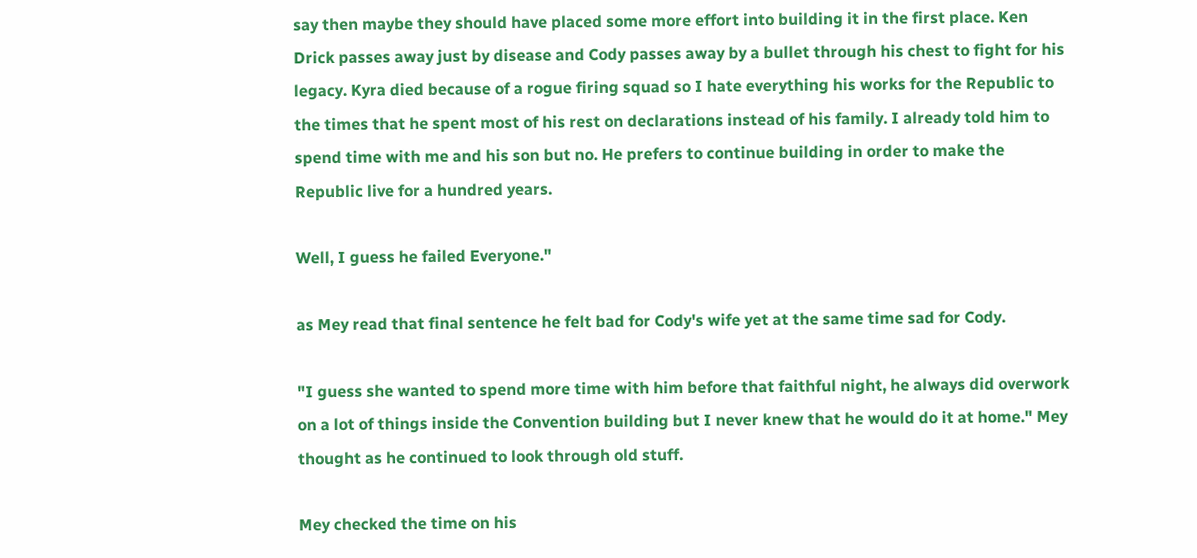say then maybe they should have placed some more effort into building it in the first place. Ken Drick passes away just by disease and Cody passes away by a bullet through his chest to fight for his legacy. Kyra died because of a rogue firing squad so I hate everything his works for the Republic to the times that he spent most of his rest on declarations instead of his family. I already told him to spend time with me and his son but no. He prefers to continue building in order to make the Republic live for a hundred years.

Well, I guess he failed Everyone."

as Mey read that final sentence he felt bad for Cody's wife yet at the same time sad for Cody.

"I guess she wanted to spend more time with him before that faithful night, he always did overwork on a lot of things inside the Convention building but I never knew that he would do it at home." Mey thought as he continued to look through old stuff.

Mey checked the time on his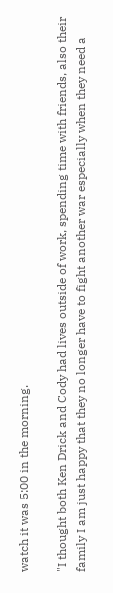watch it was 5:00 in the morning.

"I thought both Ken Drick and Cody had lives outside of work, spending time with friends, also their family I am just happy that they no longer have to fight another war especially when they need a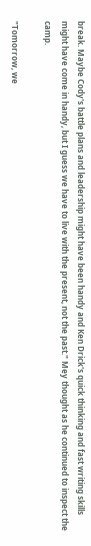break. Maybe Cody's battle plans and leadership might have been handy and Ken Drick's quick thinking and fast writing skills might have come in handy, but I guess we have to live with the present, not the past." Mey thought as he continued to inspect the camp.

"Tomorrow, we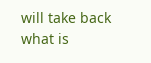will take back what is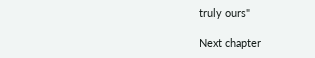truly ours"

Next chapter